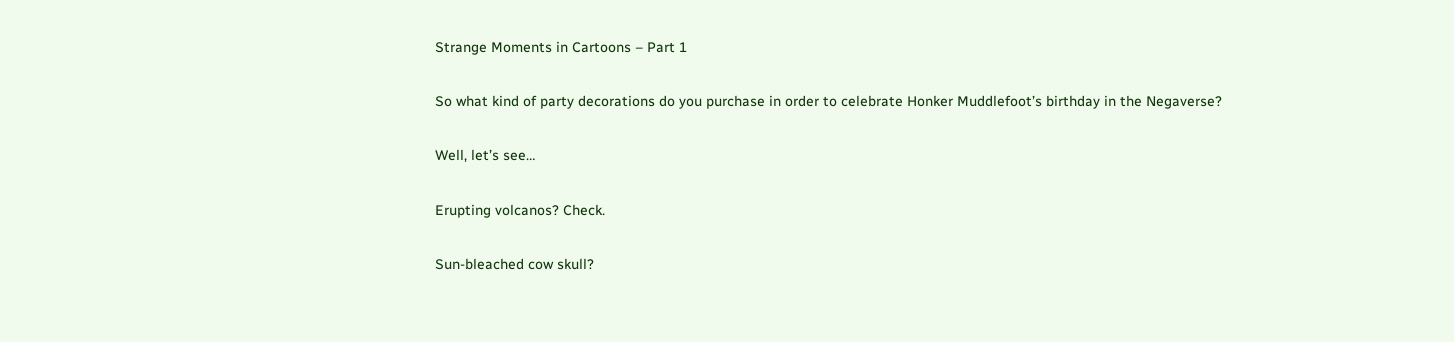Strange Moments in Cartoons – Part 1

So what kind of party decorations do you purchase in order to celebrate Honker Muddlefoot’s birthday in the Negaverse?

Well, let’s see…

Erupting volcanos? Check.

Sun-bleached cow skull?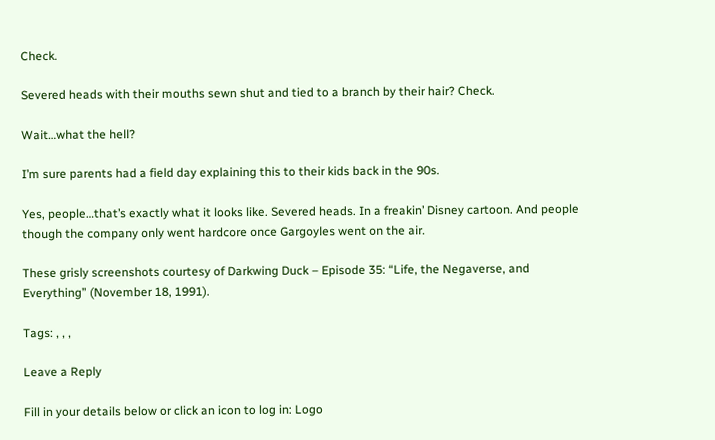Check.

Severed heads with their mouths sewn shut and tied to a branch by their hair? Check.

Wait…what the hell?

I’m sure parents had a field day explaining this to their kids back in the 90s.

Yes, people…that’s exactly what it looks like. Severed heads. In a freakin’ Disney cartoon. And people though the company only went hardcore once Gargoyles went on the air.

These grisly screenshots courtesy of Darkwing Duck – Episode 35: “Life, the Negaverse, and Everything” (November 18, 1991).

Tags: , , ,

Leave a Reply

Fill in your details below or click an icon to log in: Logo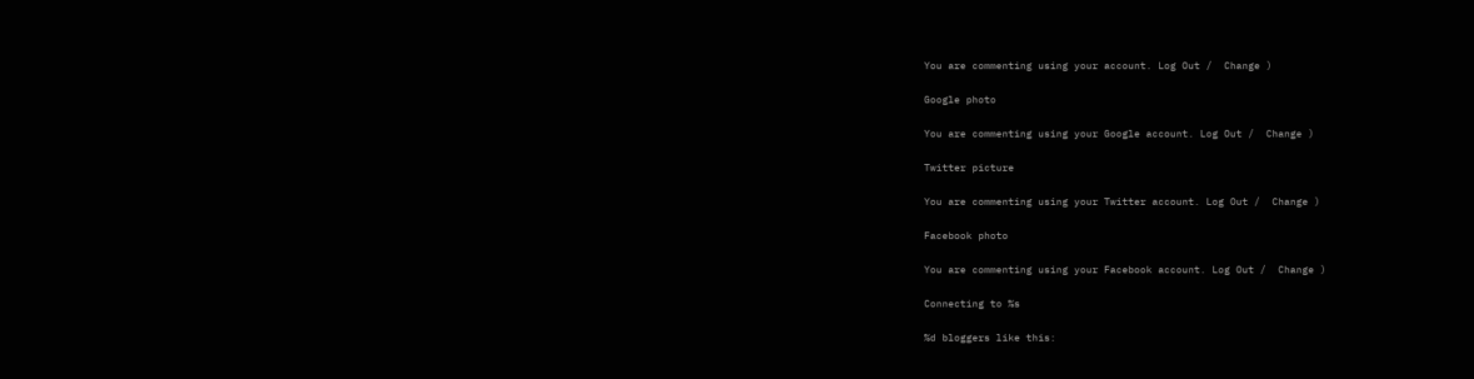You are commenting using your account. Log Out /  Change )

Google photo

You are commenting using your Google account. Log Out /  Change )

Twitter picture

You are commenting using your Twitter account. Log Out /  Change )

Facebook photo

You are commenting using your Facebook account. Log Out /  Change )

Connecting to %s

%d bloggers like this: